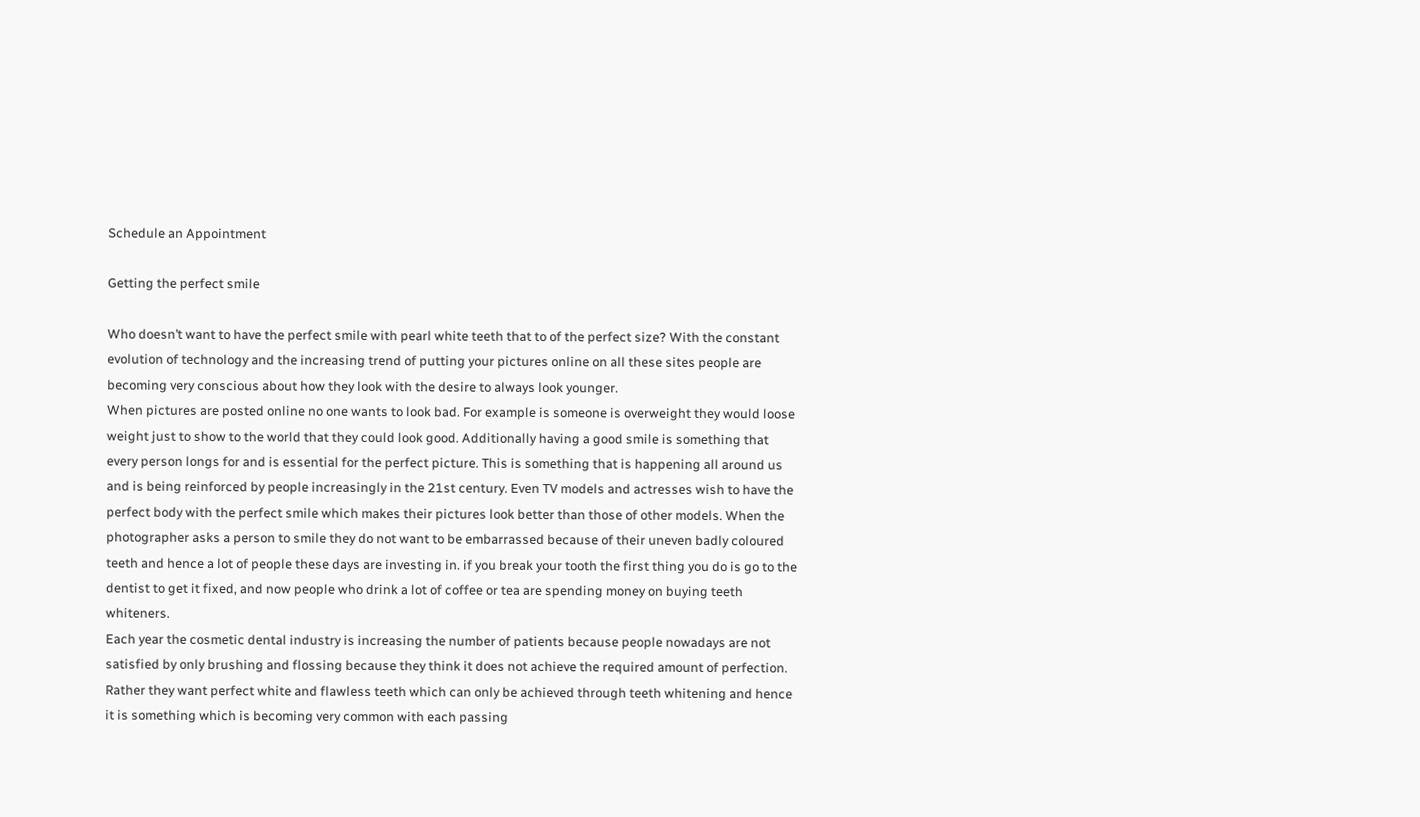Schedule an Appointment

Getting the perfect smile

Who doesn’t want to have the perfect smile with pearl white teeth that to of the perfect size? With the constant evolution of technology and the increasing trend of putting your pictures online on all these sites people are becoming very conscious about how they look with the desire to always look younger.
When pictures are posted online no one wants to look bad. For example is someone is overweight they would loose weight just to show to the world that they could look good. Additionally having a good smile is something that every person longs for and is essential for the perfect picture. This is something that is happening all around us and is being reinforced by people increasingly in the 21st century. Even TV models and actresses wish to have the perfect body with the perfect smile which makes their pictures look better than those of other models. When the photographer asks a person to smile they do not want to be embarrassed because of their uneven badly coloured teeth and hence a lot of people these days are investing in. if you break your tooth the first thing you do is go to the dentist to get it fixed, and now people who drink a lot of coffee or tea are spending money on buying teeth whiteners.
Each year the cosmetic dental industry is increasing the number of patients because people nowadays are not satisfied by only brushing and flossing because they think it does not achieve the required amount of perfection. Rather they want perfect white and flawless teeth which can only be achieved through teeth whitening and hence it is something which is becoming very common with each passing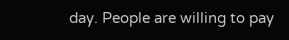day. People are willing to pay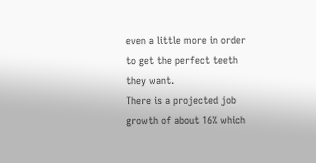even a little more in order to get the perfect teeth they want.
There is a projected job growth of about 16% which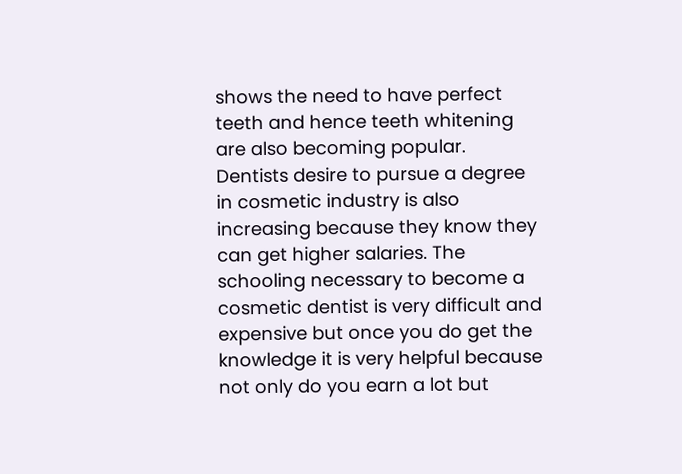shows the need to have perfect teeth and hence teeth whitening are also becoming popular. Dentists desire to pursue a degree in cosmetic industry is also increasing because they know they can get higher salaries. The schooling necessary to become a cosmetic dentist is very difficult and expensive but once you do get the knowledge it is very helpful because not only do you earn a lot but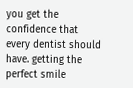you get the confidence that every dentist should have. getting the perfect smile